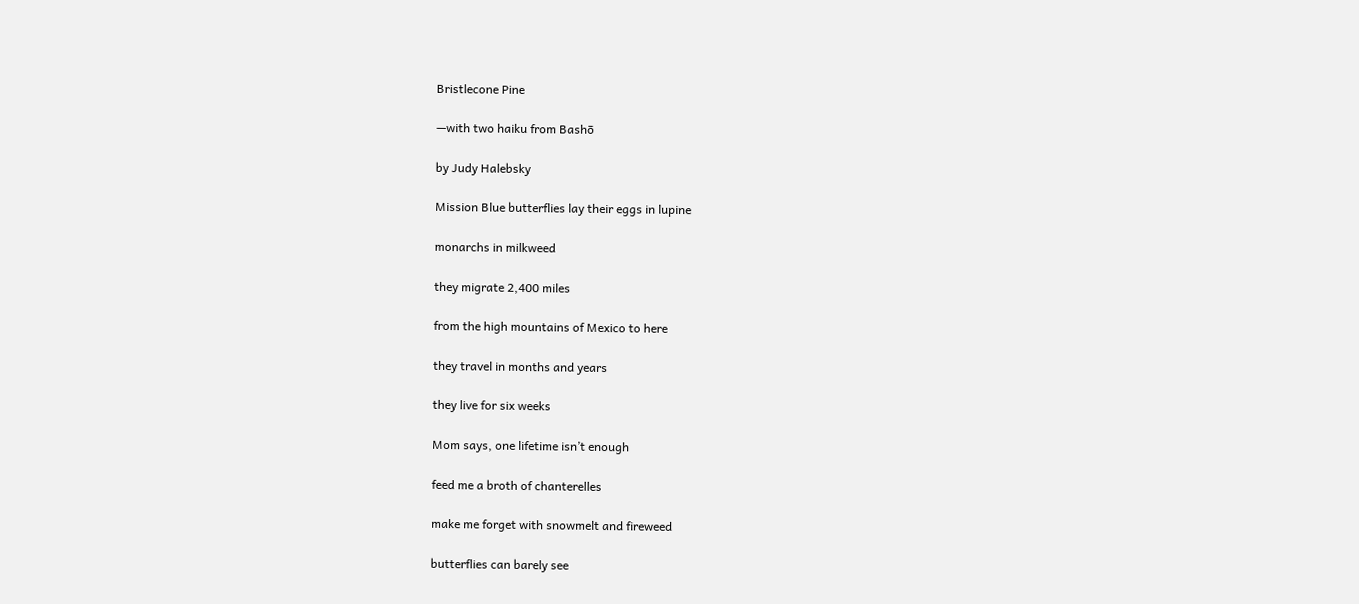Bristlecone Pine

—with two haiku from Bashō

by Judy Halebsky

Mission Blue butterflies lay their eggs in lupine

monarchs in milkweed

they migrate 2,400 miles

from the high mountains of Mexico to here

they travel in months and years

they live for six weeks

Mom says, one lifetime isn’t enough

feed me a broth of chanterelles

make me forget with snowmelt and fireweed

butterflies can barely see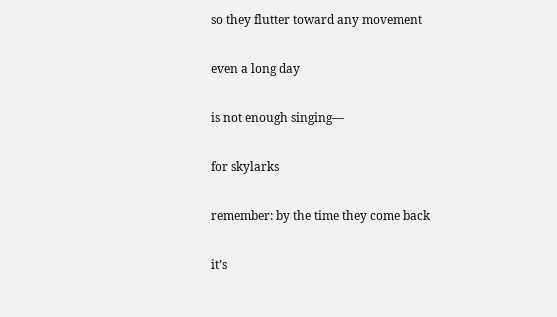so they flutter toward any movement

even a long day

is not enough singing—

for skylarks

remember: by the time they come back

it’s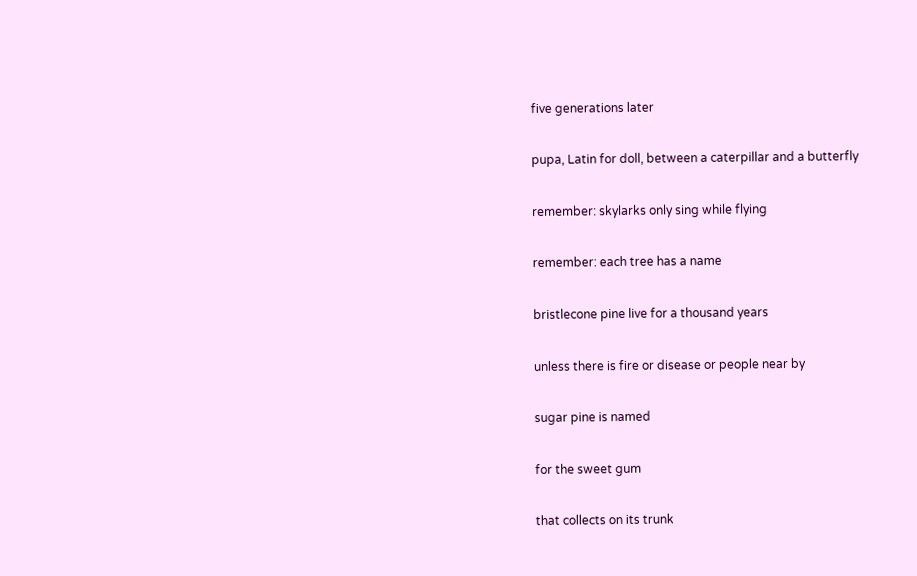five generations later

pupa, Latin for doll, between a caterpillar and a butterfly

remember: skylarks only sing while flying

remember: each tree has a name

bristlecone pine live for a thousand years

unless there is fire or disease or people near by

sugar pine is named

for the sweet gum

that collects on its trunk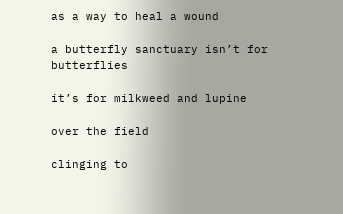as a way to heal a wound

a butterfly sanctuary isn’t for butterflies

it’s for milkweed and lupine

over the field

clinging to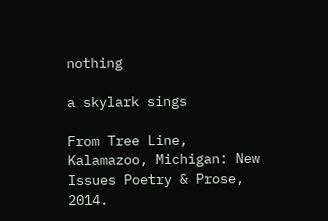nothing

a skylark sings

From Tree Line, Kalamazoo, Michigan: New Issues Poetry & Prose, 2014.